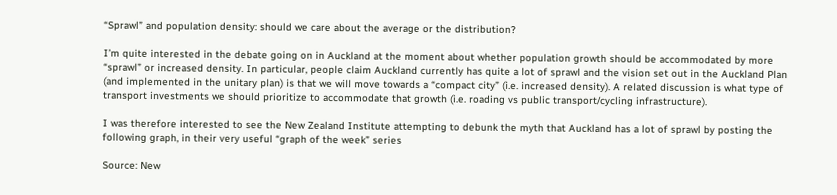“Sprawl” and population density: should we care about the average or the distribution?

I’m quite interested in the debate going on in Auckland at the moment about whether population growth should be accommodated by more “sprawl” or increased density. In particular, people claim Auckland currently has quite a lot of sprawl and the vision set out in the Auckland Plan (and implemented in the unitary plan) is that we will move towards a “compact city” (i.e. increased density). A related discussion is what type of transport investments we should prioritize to accommodate that growth (i.e. roading vs public transport/cycling infrastructure).

I was therefore interested to see the New Zealand Institute attempting to debunk the myth that Auckland has a lot of sprawl by posting the following graph, in their very useful “graph of the week” series

Source: New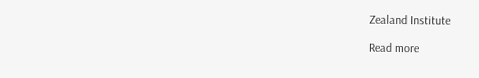Zealand Institute

Read more